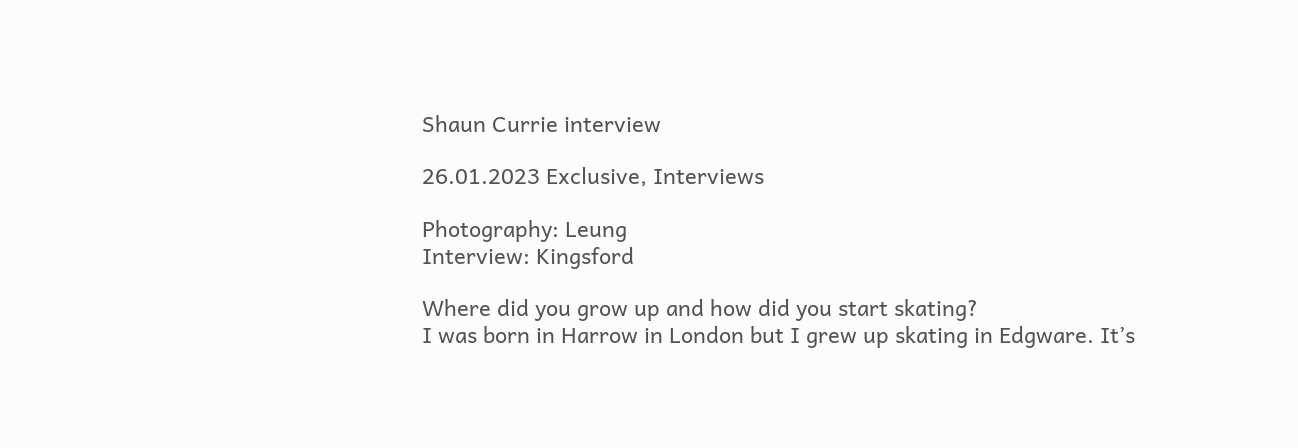Shaun Currie interview

26.01.2023 Exclusive, Interviews

Photography: Leung
Interview: Kingsford

Where did you grow up and how did you start skating?
I was born in Harrow in London but I grew up skating in Edgware. It’s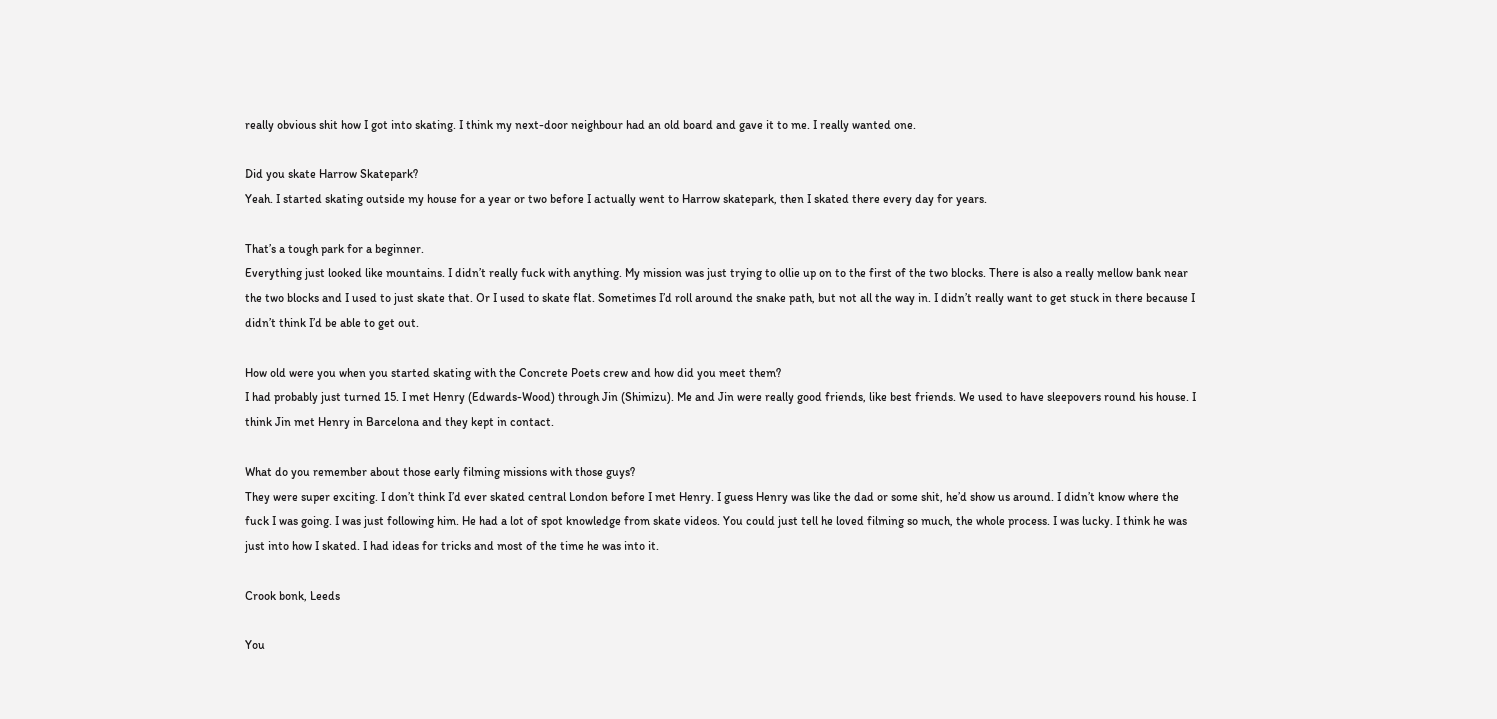really obvious shit how I got into skating. I think my next-door neighbour had an old board and gave it to me. I really wanted one.

Did you skate Harrow Skatepark?
Yeah. I started skating outside my house for a year or two before I actually went to Harrow skatepark, then I skated there every day for years.

That’s a tough park for a beginner.
Everything just looked like mountains. I didn’t really fuck with anything. My mission was just trying to ollie up on to the first of the two blocks. There is also a really mellow bank near the two blocks and I used to just skate that. Or I used to skate flat. Sometimes I’d roll around the snake path, but not all the way in. I didn’t really want to get stuck in there because I didn’t think I’d be able to get out.

How old were you when you started skating with the Concrete Poets crew and how did you meet them?
I had probably just turned 15. I met Henry (Edwards-Wood) through Jin (Shimizu). Me and Jin were really good friends, like best friends. We used to have sleepovers round his house. I think Jin met Henry in Barcelona and they kept in contact.

What do you remember about those early filming missions with those guys?
They were super exciting. I don’t think I’d ever skated central London before I met Henry. I guess Henry was like the dad or some shit, he’d show us around. I didn’t know where the fuck I was going. I was just following him. He had a lot of spot knowledge from skate videos. You could just tell he loved filming so much, the whole process. I was lucky. I think he was just into how I skated. I had ideas for tricks and most of the time he was into it.

Crook bonk, Leeds

You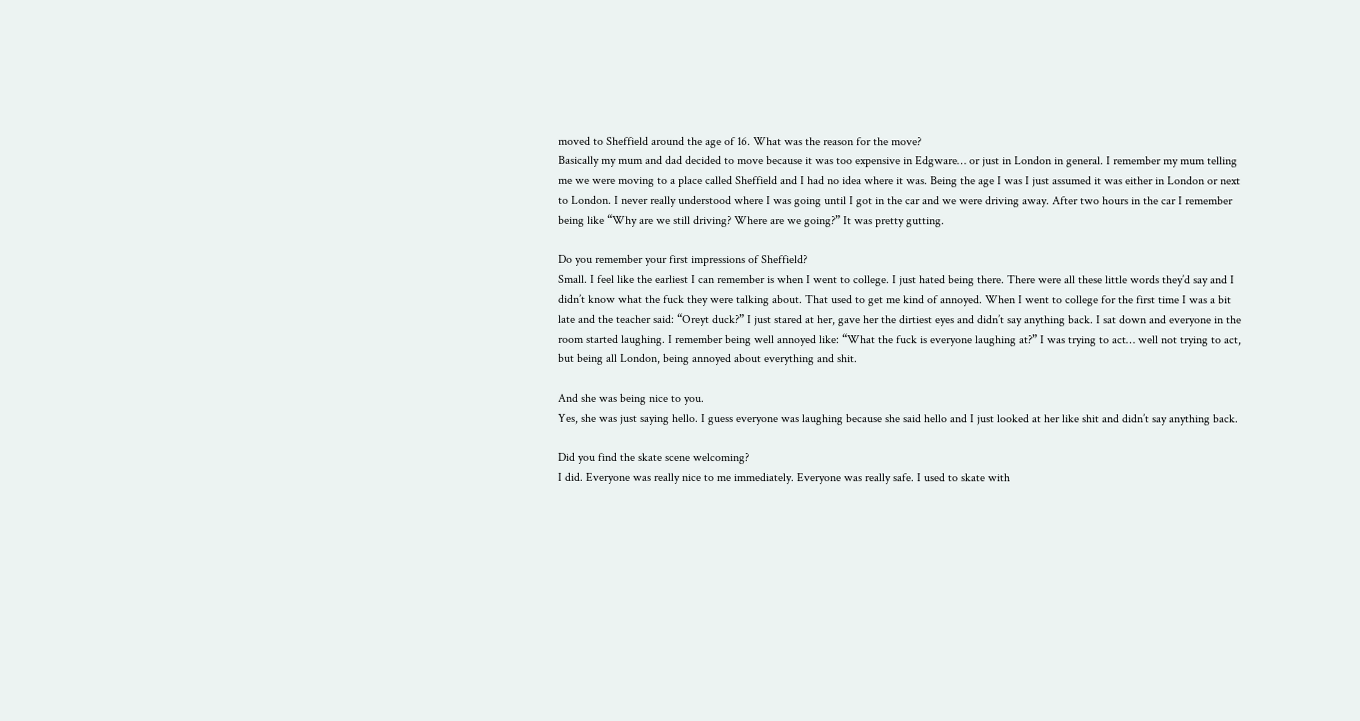moved to Sheffield around the age of 16. What was the reason for the move?
Basically my mum and dad decided to move because it was too expensive in Edgware… or just in London in general. I remember my mum telling me we were moving to a place called Sheffield and I had no idea where it was. Being the age I was I just assumed it was either in London or next to London. I never really understood where I was going until I got in the car and we were driving away. After two hours in the car I remember being like “Why are we still driving? Where are we going?” It was pretty gutting.

Do you remember your first impressions of Sheffield?
Small. I feel like the earliest I can remember is when I went to college. I just hated being there. There were all these little words they’d say and I didn’t know what the fuck they were talking about. That used to get me kind of annoyed. When I went to college for the first time I was a bit late and the teacher said: “Oreyt duck?” I just stared at her, gave her the dirtiest eyes and didn’t say anything back. I sat down and everyone in the room started laughing. I remember being well annoyed like: “What the fuck is everyone laughing at?” I was trying to act… well not trying to act, but being all London, being annoyed about everything and shit.

And she was being nice to you.
Yes, she was just saying hello. I guess everyone was laughing because she said hello and I just looked at her like shit and didn’t say anything back.

Did you find the skate scene welcoming?
I did. Everyone was really nice to me immediately. Everyone was really safe. I used to skate with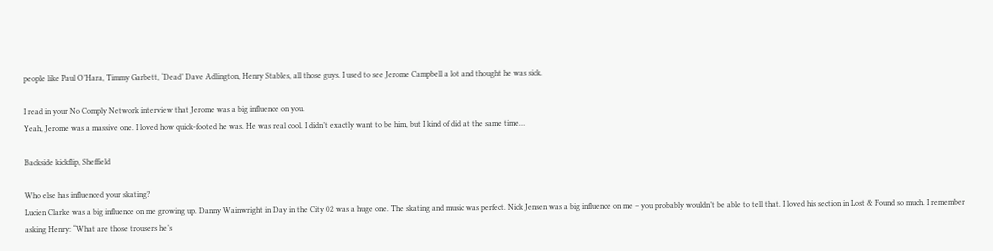people like Paul O’Hara, Timmy Garbett, ‘Dead’ Dave Adlington, Henry Stables, all those guys. I used to see Jerome Campbell a lot and thought he was sick.

I read in your No Comply Network interview that Jerome was a big influence on you.
Yeah, Jerome was a massive one. I loved how quick-footed he was. He was real cool. I didn’t exactly want to be him, but I kind of did at the same time…

Backside kickflip, Sheffield

Who else has influenced your skating?
Lucien Clarke was a big influence on me growing up. Danny Wainwright in Day in the City 02 was a huge one. The skating and music was perfect. Nick Jensen was a big influence on me – you probably wouldn’t be able to tell that. I loved his section in Lost & Found so much. I remember asking Henry: “What are those trousers he’s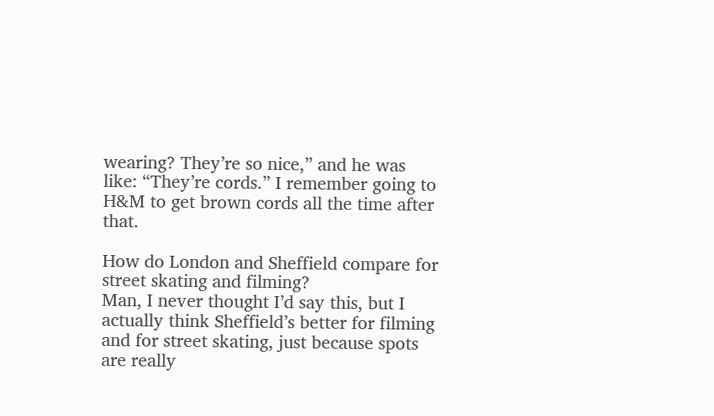wearing? They’re so nice,” and he was like: “They’re cords.” I remember going to H&M to get brown cords all the time after that.

How do London and Sheffield compare for street skating and filming?
Man, I never thought I’d say this, but I actually think Sheffield’s better for filming and for street skating, just because spots are really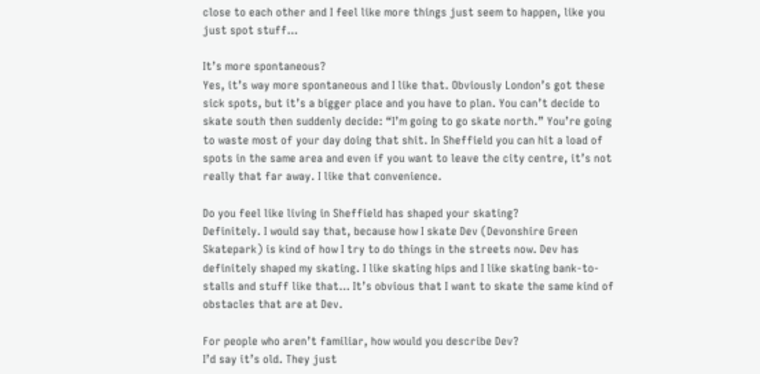close to each other and I feel like more things just seem to happen, like you just spot stuff…

It’s more spontaneous?
Yes, it’s way more spontaneous and I like that. Obviously London’s got these sick spots, but it’s a bigger place and you have to plan. You can’t decide to skate south then suddenly decide: “I’m going to go skate north.” You’re going to waste most of your day doing that shit. In Sheffield you can hit a load of spots in the same area and even if you want to leave the city centre, it’s not really that far away. I like that convenience.

Do you feel like living in Sheffield has shaped your skating?
Definitely. I would say that, because how I skate Dev (Devonshire Green Skatepark) is kind of how I try to do things in the streets now. Dev has definitely shaped my skating. I like skating hips and I like skating bank-to-stalls and stuff like that… It’s obvious that I want to skate the same kind of obstacles that are at Dev.

For people who aren’t familiar, how would you describe Dev?
I’d say it’s old. They just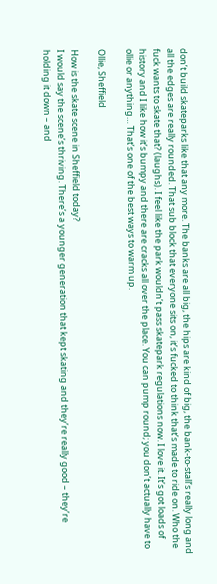don’t build skateparks like that any more. The banks are all big, the hips are kind of big, the bank-to-stall’s really long and all the edges are really rounded. That sub block that everyone sits on, it’s fucked to think that’s made to ride on. Who the fuck wants to skate that? (laughs). I feel like the park wouldn’t pass skatepark regulations now. I love it. It’s got loads of history and I like how it’s bumpy and there are cracks all over the place. You can pump round; you don’t actually have to ollie or anything… That’s one of the best ways to warm up.

Ollie, Sheffield

How is the skate scene in Sheffield today?
I would say the scene’s thriving. There’s a younger generation that kept skating and they’re really good – they’re holding it down – and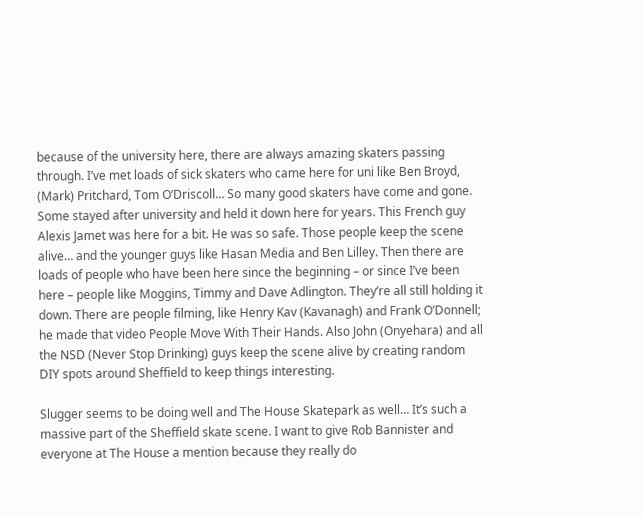because of the university here, there are always amazing skaters passing through. I’ve met loads of sick skaters who came here for uni like Ben Broyd, (Mark) Pritchard, Tom O’Driscoll… So many good skaters have come and gone. Some stayed after university and held it down here for years. This French guy Alexis Jamet was here for a bit. He was so safe. Those people keep the scene alive… and the younger guys like Hasan Media and Ben Lilley. Then there are loads of people who have been here since the beginning – or since I’ve been here – people like Moggins, Timmy and Dave Adlington. They’re all still holding it down. There are people filming, like Henry Kav (Kavanagh) and Frank O’Donnell; he made that video People Move With Their Hands. Also John (Onyehara) and all the NSD (Never Stop Drinking) guys keep the scene alive by creating random DIY spots around Sheffield to keep things interesting.

Slugger seems to be doing well and The House Skatepark as well… It’s such a massive part of the Sheffield skate scene. I want to give Rob Bannister and everyone at The House a mention because they really do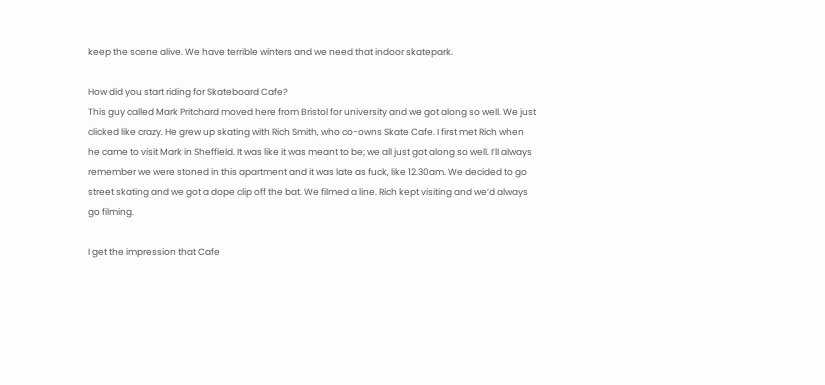keep the scene alive. We have terrible winters and we need that indoor skatepark.

How did you start riding for Skateboard Cafe?
This guy called Mark Pritchard moved here from Bristol for university and we got along so well. We just clicked like crazy. He grew up skating with Rich Smith, who co-owns Skate Cafe. I first met Rich when he came to visit Mark in Sheffield. It was like it was meant to be; we all just got along so well. I’ll always remember we were stoned in this apartment and it was late as fuck, like 12.30am. We decided to go street skating and we got a dope clip off the bat. We filmed a line. Rich kept visiting and we’d always go filming.

I get the impression that Cafe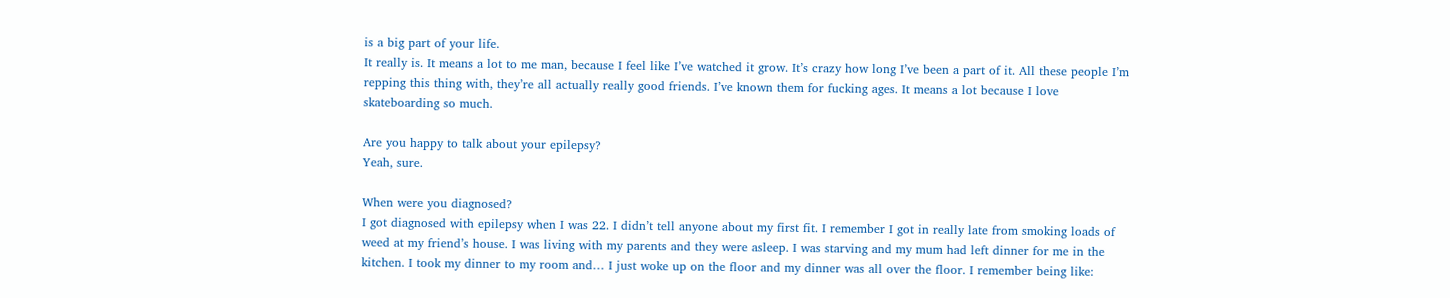is a big part of your life.
It really is. It means a lot to me man, because I feel like I’ve watched it grow. It’s crazy how long I’ve been a part of it. All these people I’m repping this thing with, they’re all actually really good friends. I’ve known them for fucking ages. It means a lot because I love skateboarding so much.

Are you happy to talk about your epilepsy?
Yeah, sure.

When were you diagnosed?
I got diagnosed with epilepsy when I was 22. I didn’t tell anyone about my first fit. I remember I got in really late from smoking loads of weed at my friend’s house. I was living with my parents and they were asleep. I was starving and my mum had left dinner for me in the kitchen. I took my dinner to my room and… I just woke up on the floor and my dinner was all over the floor. I remember being like: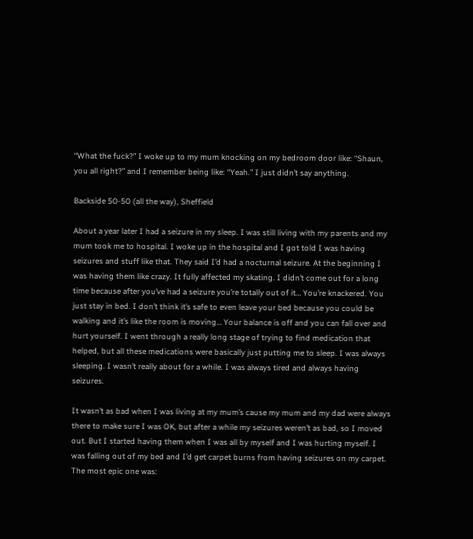“What the fuck?” I woke up to my mum knocking on my bedroom door like: “Shaun, you all right?” and I remember being like: “Yeah.” I just didn’t say anything.

Backside 50-50 (all the way), Sheffield

About a year later I had a seizure in my sleep. I was still living with my parents and my mum took me to hospital. I woke up in the hospital and I got told I was having seizures and stuff like that. They said I’d had a nocturnal seizure. At the beginning I was having them like crazy. It fully affected my skating. I didn’t come out for a long time because after you’ve had a seizure you’re totally out of it… You’re knackered. You just stay in bed. I don’t think it’s safe to even leave your bed because you could be walking and it’s like the room is moving… Your balance is off and you can fall over and hurt yourself. I went through a really long stage of trying to find medication that helped, but all these medications were basically just putting me to sleep. I was always sleeping. I wasn’t really about for a while. I was always tired and always having seizures.

It wasn’t as bad when I was living at my mum’s cause my mum and my dad were always there to make sure I was OK, but after a while my seizures weren’t as bad, so I moved out. But I started having them when I was all by myself and I was hurting myself. I was falling out of my bed and I’d get carpet burns from having seizures on my carpet. The most epic one was: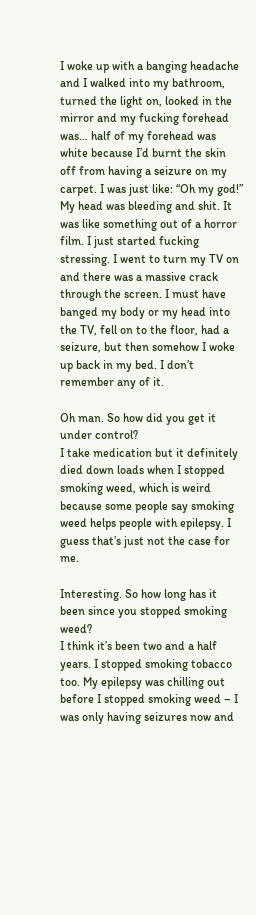I woke up with a banging headache and I walked into my bathroom, turned the light on, looked in the mirror and my fucking forehead was… half of my forehead was white because I’d burnt the skin off from having a seizure on my carpet. I was just like: “Oh my god!” My head was bleeding and shit. It was like something out of a horror film. I just started fucking stressing. I went to turn my TV on and there was a massive crack through the screen. I must have banged my body or my head into the TV, fell on to the floor, had a seizure, but then somehow I woke up back in my bed. I don’t remember any of it.

Oh man. So how did you get it under control?
I take medication but it definitely died down loads when I stopped smoking weed, which is weird because some people say smoking weed helps people with epilepsy. I guess that’s just not the case for me.

Interesting. So how long has it been since you stopped smoking weed?
I think it’s been two and a half years. I stopped smoking tobacco too. My epilepsy was chilling out before I stopped smoking weed – I was only having seizures now and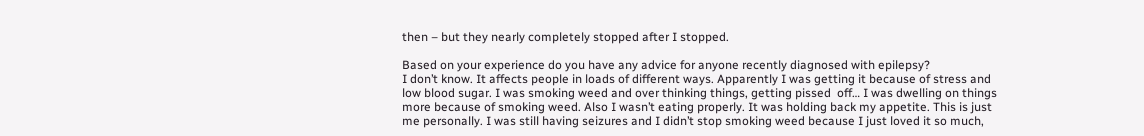then – but they nearly completely stopped after I stopped.

Based on your experience do you have any advice for anyone recently diagnosed with epilepsy?
I don’t know. It affects people in loads of different ways. Apparently I was getting it because of stress and low blood sugar. I was smoking weed and over thinking things, getting pissed  off… I was dwelling on things more because of smoking weed. Also I wasn’t eating properly. It was holding back my appetite. This is just me personally. I was still having seizures and I didn’t stop smoking weed because I just loved it so much,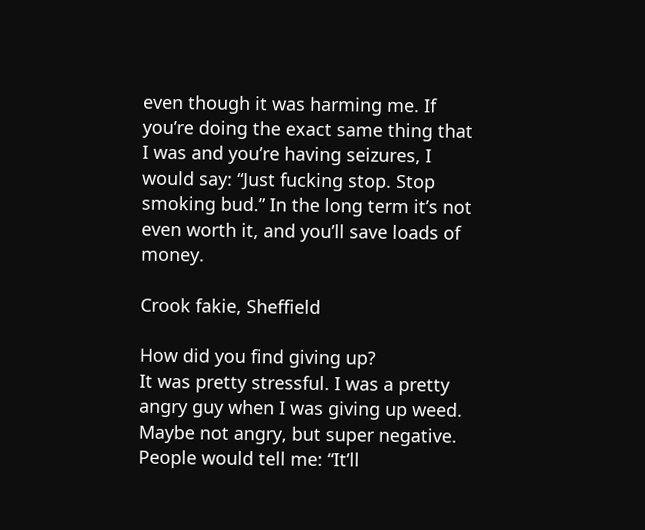even though it was harming me. If you’re doing the exact same thing that I was and you’re having seizures, I would say: “Just fucking stop. Stop smoking bud.” In the long term it’s not even worth it, and you’ll save loads of money.

Crook fakie, Sheffield

How did you find giving up?
It was pretty stressful. I was a pretty angry guy when I was giving up weed. Maybe not angry, but super negative. People would tell me: “It’ll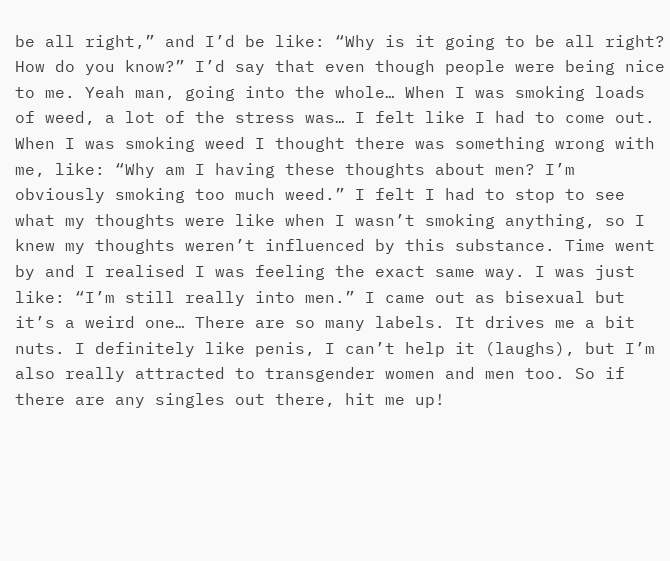be all right,” and I’d be like: “Why is it going to be all right? How do you know?” I’d say that even though people were being nice to me. Yeah man, going into the whole… When I was smoking loads of weed, a lot of the stress was… I felt like I had to come out. When I was smoking weed I thought there was something wrong with me, like: “Why am I having these thoughts about men? I’m obviously smoking too much weed.” I felt I had to stop to see what my thoughts were like when I wasn’t smoking anything, so I knew my thoughts weren’t influenced by this substance. Time went by and I realised I was feeling the exact same way. I was just like: “I’m still really into men.” I came out as bisexual but it’s a weird one… There are so many labels. It drives me a bit nuts. I definitely like penis, I can’t help it (laughs), but I’m also really attracted to transgender women and men too. So if there are any singles out there, hit me up!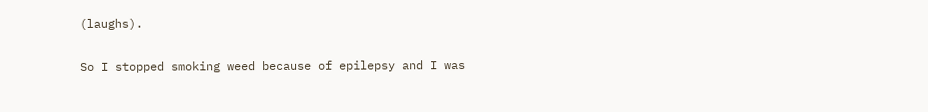(laughs).

So I stopped smoking weed because of epilepsy and I was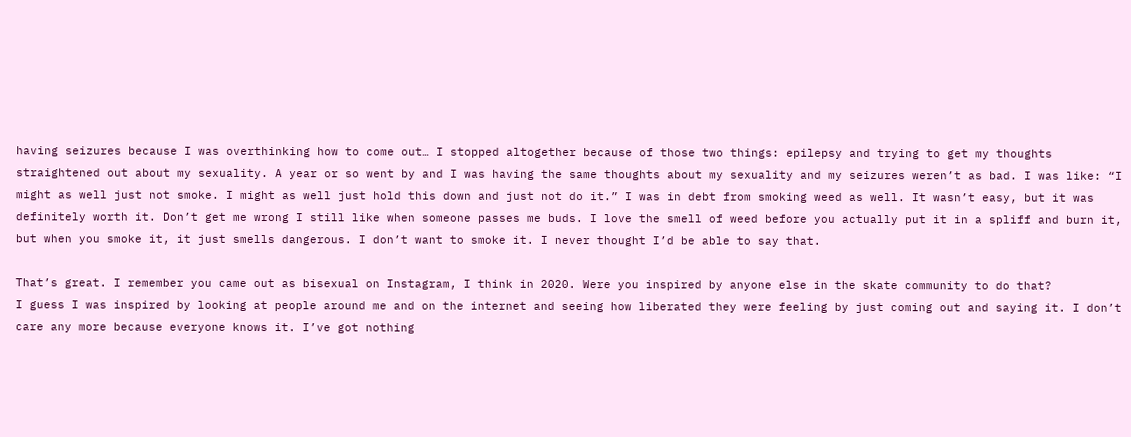having seizures because I was overthinking how to come out… I stopped altogether because of those two things: epilepsy and trying to get my thoughts straightened out about my sexuality. A year or so went by and I was having the same thoughts about my sexuality and my seizures weren’t as bad. I was like: “I might as well just not smoke. I might as well just hold this down and just not do it.” I was in debt from smoking weed as well. It wasn’t easy, but it was definitely worth it. Don’t get me wrong I still like when someone passes me buds. I love the smell of weed before you actually put it in a spliff and burn it, but when you smoke it, it just smells dangerous. I don’t want to smoke it. I never thought I’d be able to say that.

That’s great. I remember you came out as bisexual on Instagram, I think in 2020. Were you inspired by anyone else in the skate community to do that?
I guess I was inspired by looking at people around me and on the internet and seeing how liberated they were feeling by just coming out and saying it. I don’t care any more because everyone knows it. I’ve got nothing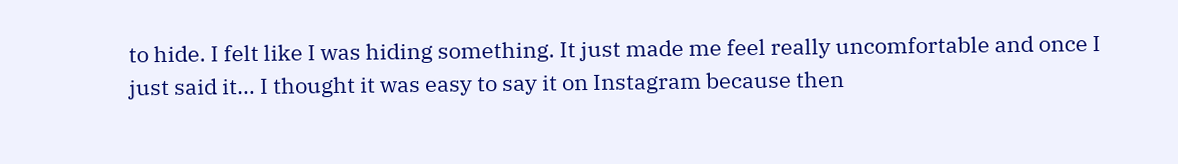to hide. I felt like I was hiding something. It just made me feel really uncomfortable and once I just said it… I thought it was easy to say it on Instagram because then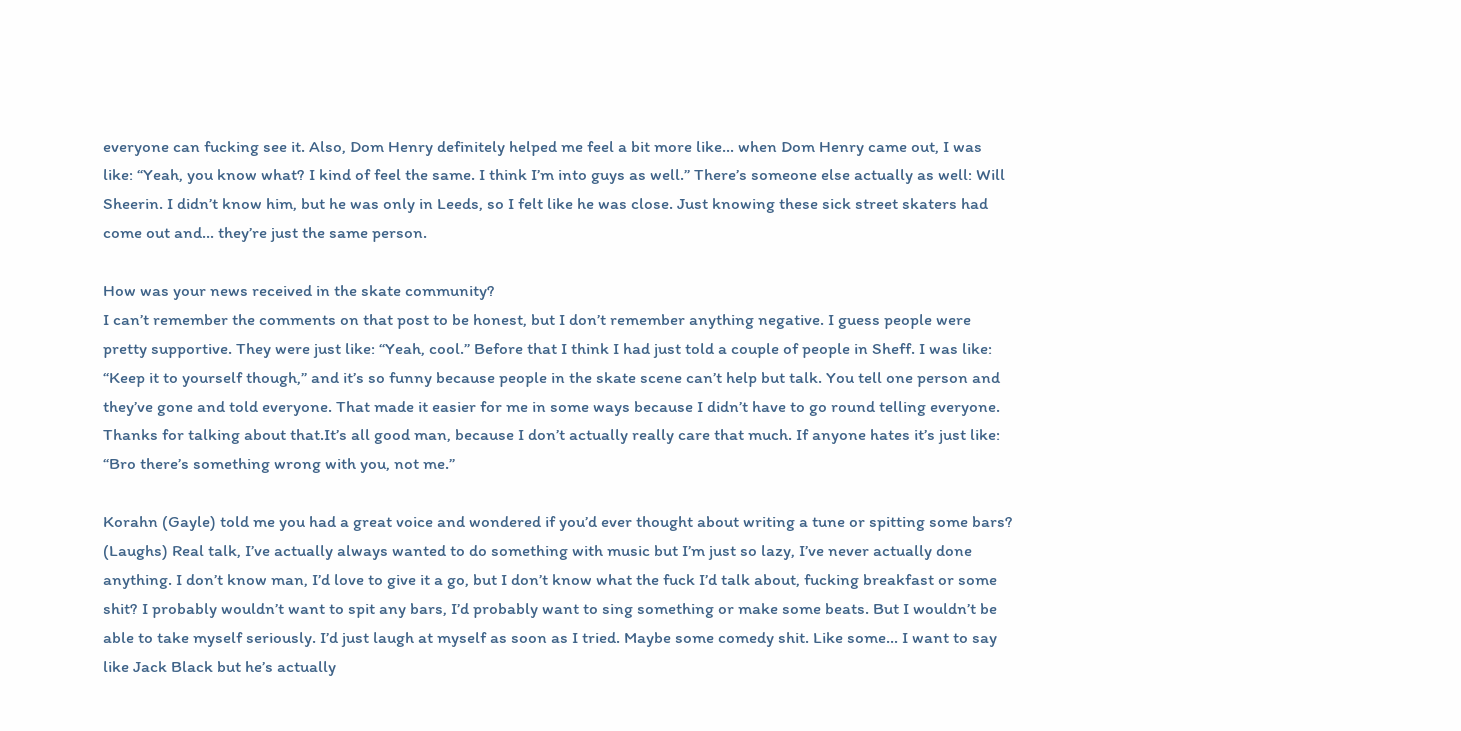everyone can fucking see it. Also, Dom Henry definitely helped me feel a bit more like… when Dom Henry came out, I was like: “Yeah, you know what? I kind of feel the same. I think I’m into guys as well.” There’s someone else actually as well: Will Sheerin. I didn’t know him, but he was only in Leeds, so I felt like he was close. Just knowing these sick street skaters had come out and… they’re just the same person.

How was your news received in the skate community?
I can’t remember the comments on that post to be honest, but I don’t remember anything negative. I guess people were pretty supportive. They were just like: “Yeah, cool.” Before that I think I had just told a couple of people in Sheff. I was like: “Keep it to yourself though,” and it’s so funny because people in the skate scene can’t help but talk. You tell one person and they’ve gone and told everyone. That made it easier for me in some ways because I didn’t have to go round telling everyone.  Thanks for talking about that.It’s all good man, because I don’t actually really care that much. If anyone hates it’s just like: “Bro there’s something wrong with you, not me.”

Korahn (Gayle) told me you had a great voice and wondered if you’d ever thought about writing a tune or spitting some bars?
(Laughs) Real talk, I’ve actually always wanted to do something with music but I’m just so lazy, I’ve never actually done anything. I don’t know man, I’d love to give it a go, but I don’t know what the fuck I’d talk about, fucking breakfast or some shit? I probably wouldn’t want to spit any bars, I’d probably want to sing something or make some beats. But I wouldn’t be able to take myself seriously. I’d just laugh at myself as soon as I tried. Maybe some comedy shit. Like some… I want to say like Jack Black but he’s actually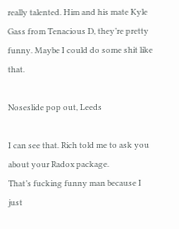really talented. Him and his mate Kyle Gass from Tenacious D, they’re pretty funny. Maybe I could do some shit like that.

Noseslide pop out, Leeds

I can see that. Rich told me to ask you about your Radox package.
That’s fucking funny man because I just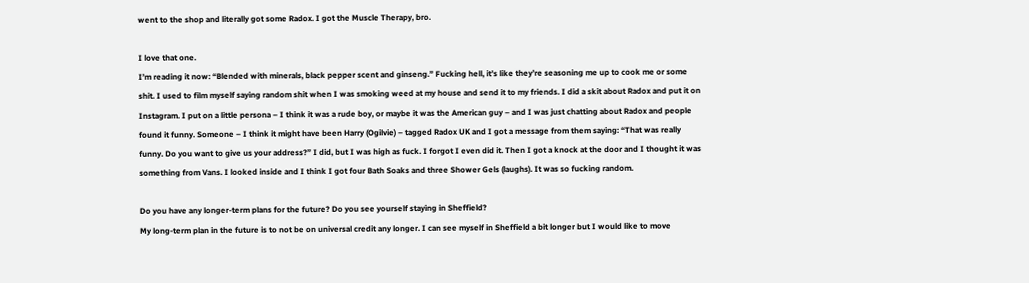went to the shop and literally got some Radox. I got the Muscle Therapy, bro.

I love that one.
I’m reading it now: “Blended with minerals, black pepper scent and ginseng.” Fucking hell, it’s like they’re seasoning me up to cook me or some shit. I used to film myself saying random shit when I was smoking weed at my house and send it to my friends. I did a skit about Radox and put it on Instagram. I put on a little persona – I think it was a rude boy, or maybe it was the American guy – and I was just chatting about Radox and people found it funny. Someone – I think it might have been Harry (Ogilvie) – tagged Radox UK and I got a message from them saying: “That was really funny. Do you want to give us your address?” I did, but I was high as fuck. I forgot I even did it. Then I got a knock at the door and I thought it was something from Vans. I looked inside and I think I got four Bath Soaks and three Shower Gels (laughs). It was so fucking random.

Do you have any longer-term plans for the future? Do you see yourself staying in Sheffield?
My long-term plan in the future is to not be on universal credit any longer. I can see myself in Sheffield a bit longer but I would like to move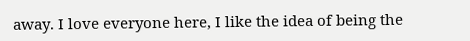away. I love everyone here, I like the idea of being the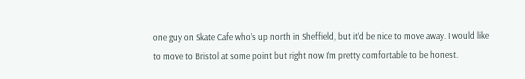one guy on Skate Cafe who’s up north in Sheffield, but it’d be nice to move away. I would like to move to Bristol at some point but right now I’m pretty comfortable to be honest.